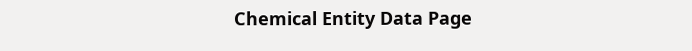Chemical Entity Data Page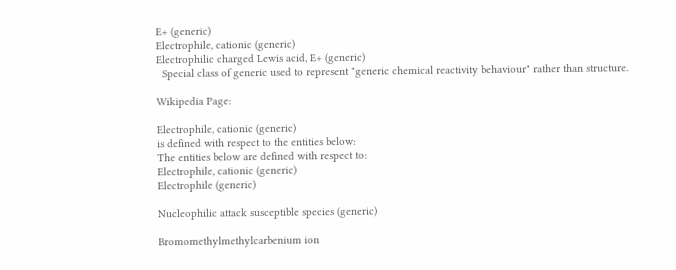E+ (generic)
Electrophile, cationic (generic)
Electrophilic charged Lewis acid, E+ (generic)
  Special class of generic used to represent "generic chemical reactivity behaviour" rather than structure.

Wikipedia Page:

Electrophile, cationic (generic)
is defined with respect to the entities below:
The entities below are defined with respect to:
Electrophile, cationic (generic)
Electrophile (generic)

Nucleophilic attack susceptible species (generic)

Bromomethylmethylcarbenium ion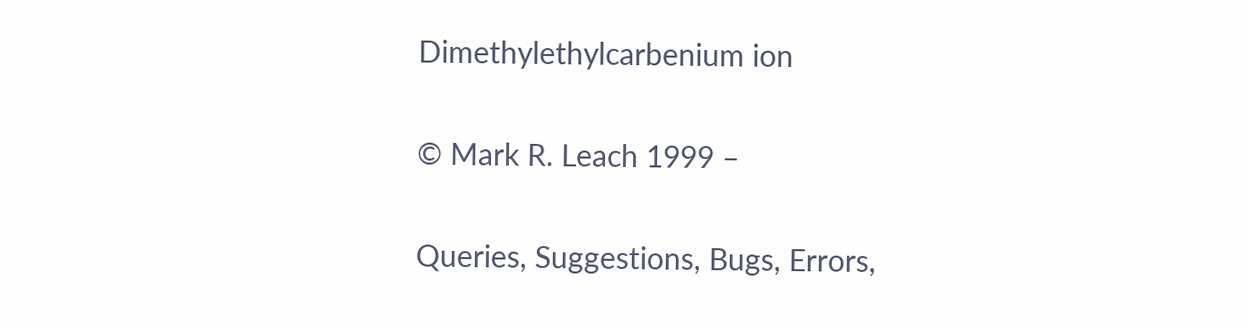Dimethylethylcarbenium ion

© Mark R. Leach 1999 –

Queries, Suggestions, Bugs, Errors,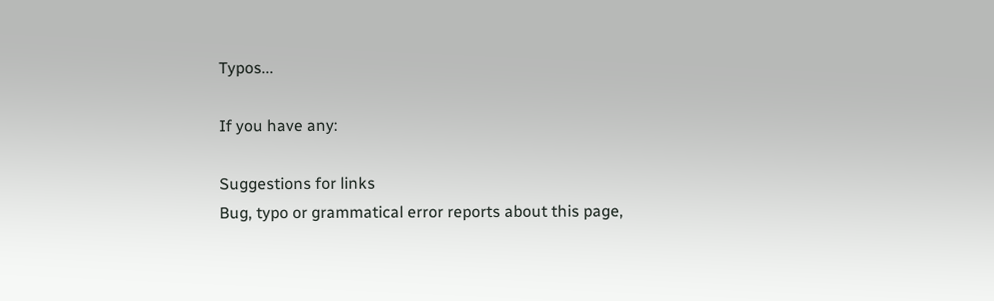Typos...

If you have any:

Suggestions for links
Bug, typo or grammatical error reports about this page,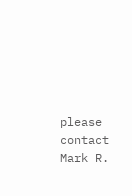please contact Mark R.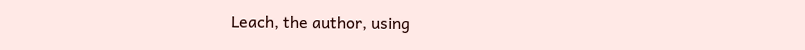Leach, the author, using